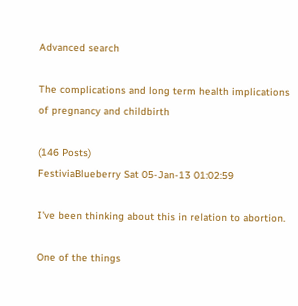Advanced search

The complications and long term health implications of pregnancy and childbirth

(146 Posts)
FestiviaBlueberry Sat 05-Jan-13 01:02:59

I've been thinking about this in relation to abortion.

One of the things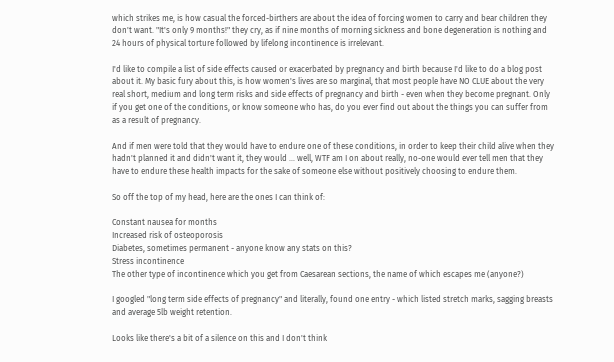which strikes me, is how casual the forced-birthers are about the idea of forcing women to carry and bear children they don't want. "It's only 9 months!" they cry, as if nine months of morning sickness and bone degeneration is nothing and 24 hours of physical torture followed by lifelong incontinence is irrelevant.

I'd like to compile a list of side effects caused or exacerbated by pregnancy and birth because I'd like to do a blog post about it. My basic fury about this, is how women's lives are so marginal, that most people have NO CLUE about the very real short, medium and long term risks and side effects of pregnancy and birth - even when they become pregnant. Only if you get one of the conditions, or know someone who has, do you ever find out about the things you can suffer from as a result of pregnancy.

And if men were told that they would have to endure one of these conditions, in order to keep their child alive when they hadn't planned it and didn't want it, they would ... well, WTF am I on about really, no-one would ever tell men that they have to endure these health impacts for the sake of someone else without positively choosing to endure them.

So off the top of my head, here are the ones I can think of:

Constant nausea for months
Increased risk of osteoporosis
Diabetes, sometimes permanent - anyone know any stats on this?
Stress incontinence
The other type of incontinence which you get from Caesarean sections, the name of which escapes me (anyone?)

I googled "long term side effects of pregnancy" and literally, found one entry - which listed stretch marks, sagging breasts and average 5lb weight retention.

Looks like there's a bit of a silence on this and I don't think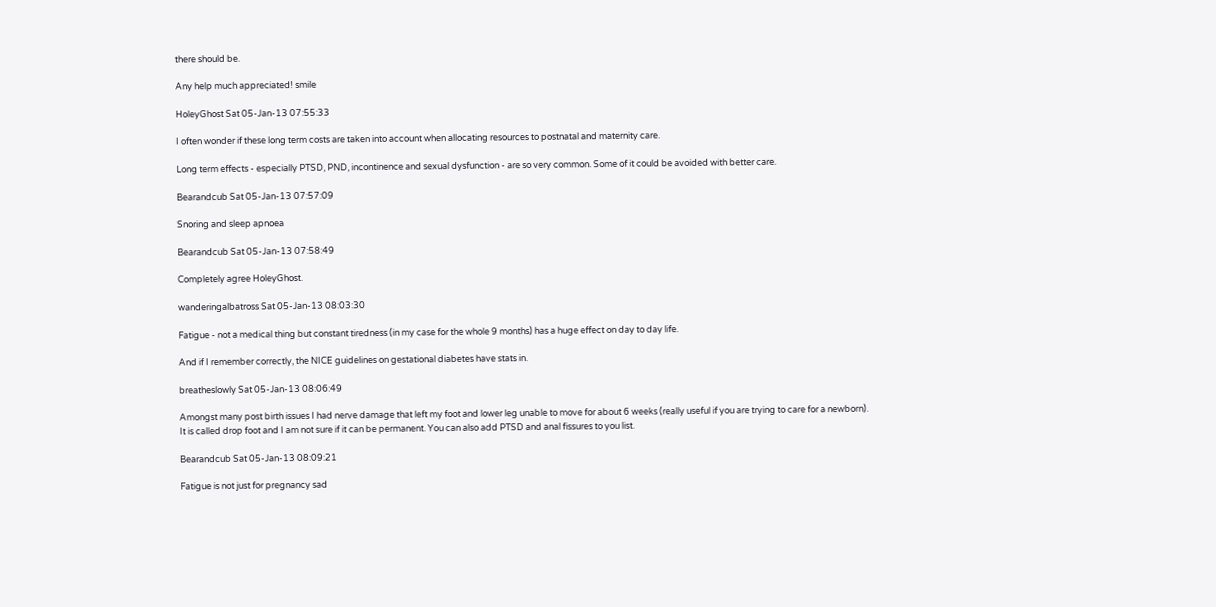there should be.

Any help much appreciated! smile

HoleyGhost Sat 05-Jan-13 07:55:33

I often wonder if these long term costs are taken into account when allocating resources to postnatal and maternity care.

Long term effects - especially PTSD, PND, incontinence and sexual dysfunction - are so very common. Some of it could be avoided with better care.

Bearandcub Sat 05-Jan-13 07:57:09

Snoring and sleep apnoea

Bearandcub Sat 05-Jan-13 07:58:49

Completely agree HoleyGhost.

wanderingalbatross Sat 05-Jan-13 08:03:30

Fatigue - not a medical thing but constant tiredness (in my case for the whole 9 months) has a huge effect on day to day life.

And if I remember correctly, the NICE guidelines on gestational diabetes have stats in.

breatheslowly Sat 05-Jan-13 08:06:49

Amongst many post birth issues I had nerve damage that left my foot and lower leg unable to move for about 6 weeks (really useful if you are trying to care for a newborn). It is called drop foot and I am not sure if it can be permanent. You can also add PTSD and anal fissures to you list.

Bearandcub Sat 05-Jan-13 08:09:21

Fatigue is not just for pregnancy sad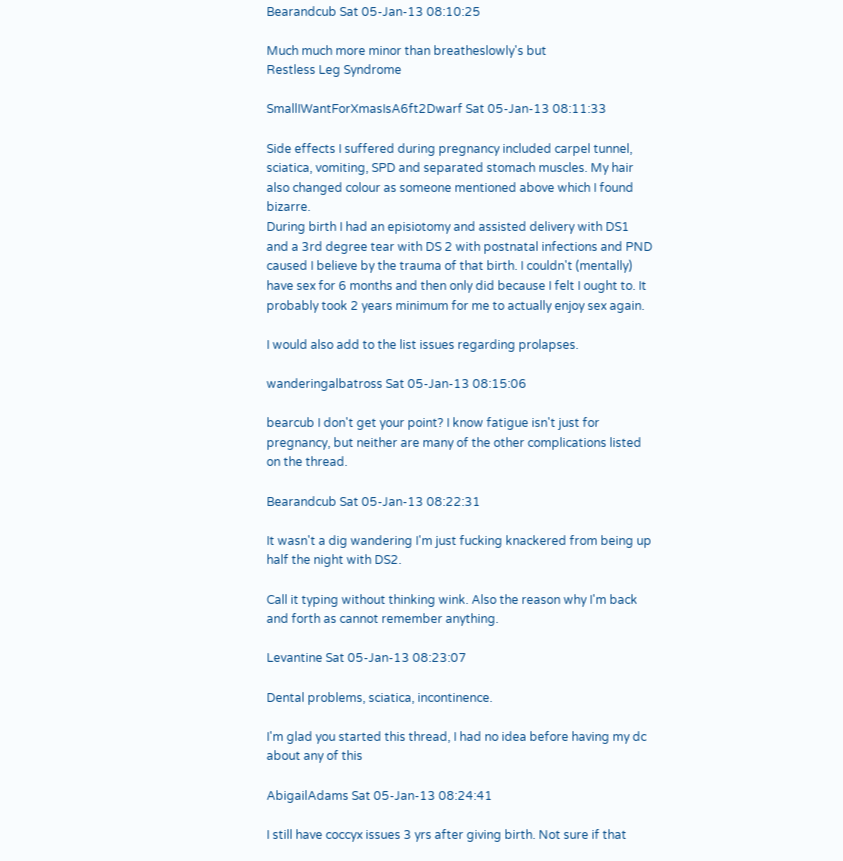Bearandcub Sat 05-Jan-13 08:10:25

Much much more minor than breatheslowly's but
Restless Leg Syndrome

SmallIWantForXmasIsA6ft2Dwarf Sat 05-Jan-13 08:11:33

Side effects I suffered during pregnancy included carpel tunnel, sciatica, vomiting, SPD and separated stomach muscles. My hair also changed colour as someone mentioned above which I found bizarre.
During birth I had an episiotomy and assisted delivery with DS1 and a 3rd degree tear with DS 2 with postnatal infections and PND caused I believe by the trauma of that birth. I couldn't (mentally) have sex for 6 months and then only did because I felt I ought to. It probably took 2 years minimum for me to actually enjoy sex again.

I would also add to the list issues regarding prolapses.

wanderingalbatross Sat 05-Jan-13 08:15:06

bearcub I don't get your point? I know fatigue isn't just for pregnancy, but neither are many of the other complications listed on the thread.

Bearandcub Sat 05-Jan-13 08:22:31

It wasn't a dig wandering I'm just fucking knackered from being up half the night with DS2.

Call it typing without thinking wink. Also the reason why I'm back and forth as cannot remember anything.

Levantine Sat 05-Jan-13 08:23:07

Dental problems, sciatica, incontinence.

I'm glad you started this thread, I had no idea before having my dc about any of this

AbigailAdams Sat 05-Jan-13 08:24:41

I still have coccyx issues 3 yrs after giving birth. Not sure if that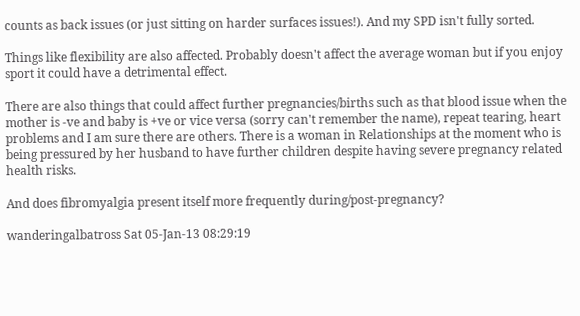counts as back issues (or just sitting on harder surfaces issues!). And my SPD isn't fully sorted.

Things like flexibility are also affected. Probably doesn't affect the average woman but if you enjoy sport it could have a detrimental effect.

There are also things that could affect further pregnancies/births such as that blood issue when the mother is -ve and baby is +ve or vice versa (sorry can't remember the name), repeat tearing, heart problems and I am sure there are others. There is a woman in Relationships at the moment who is being pressured by her husband to have further children despite having severe pregnancy related health risks.

And does fibromyalgia present itself more frequently during/post-pregnancy?

wanderingalbatross Sat 05-Jan-13 08:29:19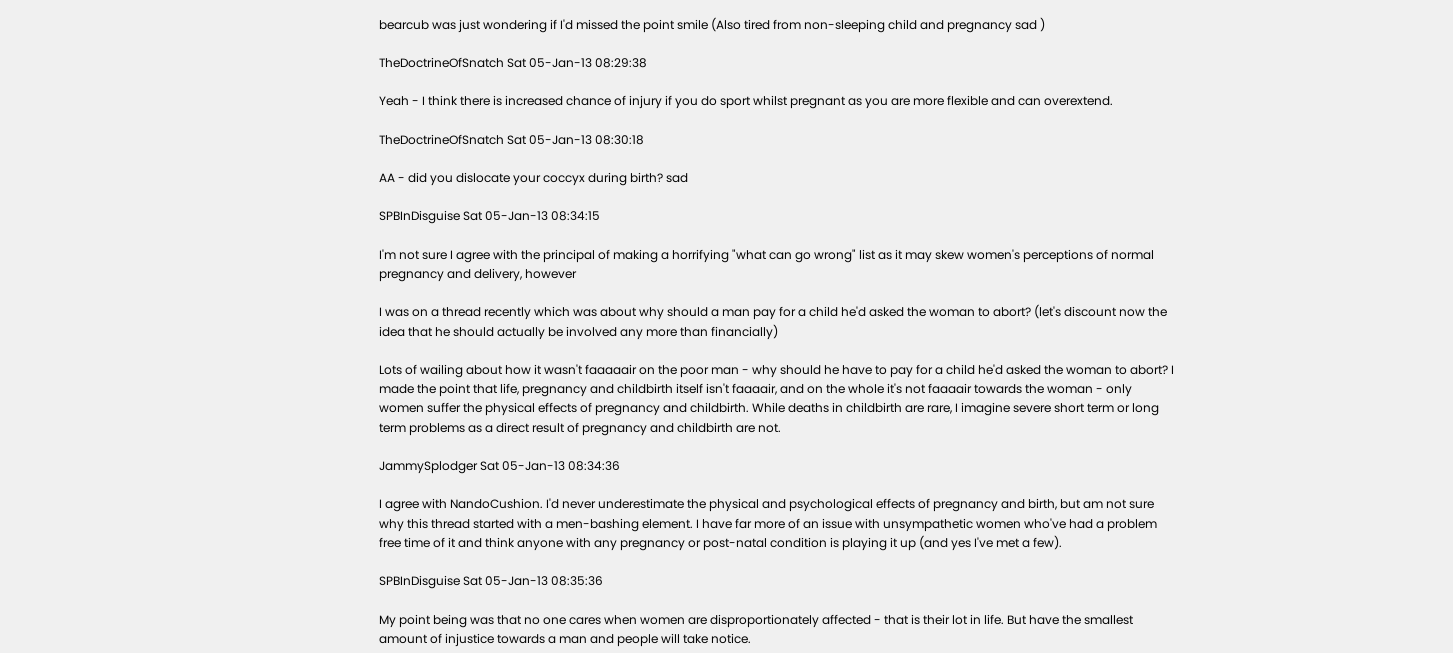bearcub was just wondering if I'd missed the point smile (Also tired from non-sleeping child and pregnancy sad )

TheDoctrineOfSnatch Sat 05-Jan-13 08:29:38

Yeah - I think there is increased chance of injury if you do sport whilst pregnant as you are more flexible and can overextend.

TheDoctrineOfSnatch Sat 05-Jan-13 08:30:18

AA - did you dislocate your coccyx during birth? sad

SPBInDisguise Sat 05-Jan-13 08:34:15

I'm not sure I agree with the principal of making a horrifying "what can go wrong" list as it may skew women's perceptions of normal pregnancy and delivery, however

I was on a thread recently which was about why should a man pay for a child he'd asked the woman to abort? (let's discount now the idea that he should actually be involved any more than financially)

Lots of wailing about how it wasn't faaaaair on the poor man - why should he have to pay for a child he'd asked the woman to abort? I made the point that life, pregnancy and childbirth itself isn't faaaair, and on the whole it's not faaaair towards the woman - only women suffer the physical effects of pregnancy and childbirth. While deaths in childbirth are rare, I imagine severe short term or long term problems as a direct result of pregnancy and childbirth are not.

JammySplodger Sat 05-Jan-13 08:34:36

I agree with NandoCushion. I'd never underestimate the physical and psychological effects of pregnancy and birth, but am not sure why this thread started with a men-bashing element. I have far more of an issue with unsympathetic women who've had a problem free time of it and think anyone with any pregnancy or post-natal condition is playing it up (and yes I've met a few).

SPBInDisguise Sat 05-Jan-13 08:35:36

My point being was that no one cares when women are disproportionately affected - that is their lot in life. But have the smallest amount of injustice towards a man and people will take notice.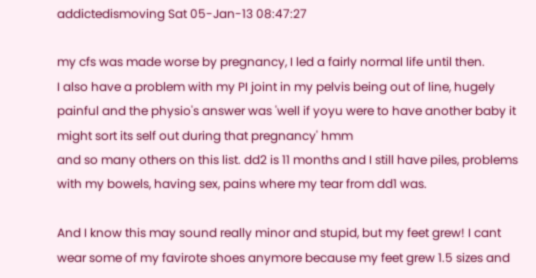addictedismoving Sat 05-Jan-13 08:47:27

my cfs was made worse by pregnancy, I led a fairly normal life until then.
I also have a problem with my PI joint in my pelvis being out of line, hugely painful and the physio's answer was 'well if yoyu were to have another baby it might sort its self out during that pregnancy' hmm
and so many others on this list. dd2 is 11 months and I still have piles, problems with my bowels, having sex, pains where my tear from dd1 was.

And I know this may sound really minor and stupid, but my feet grew! I cant wear some of my favirote shoes anymore because my feet grew 1.5 sizes and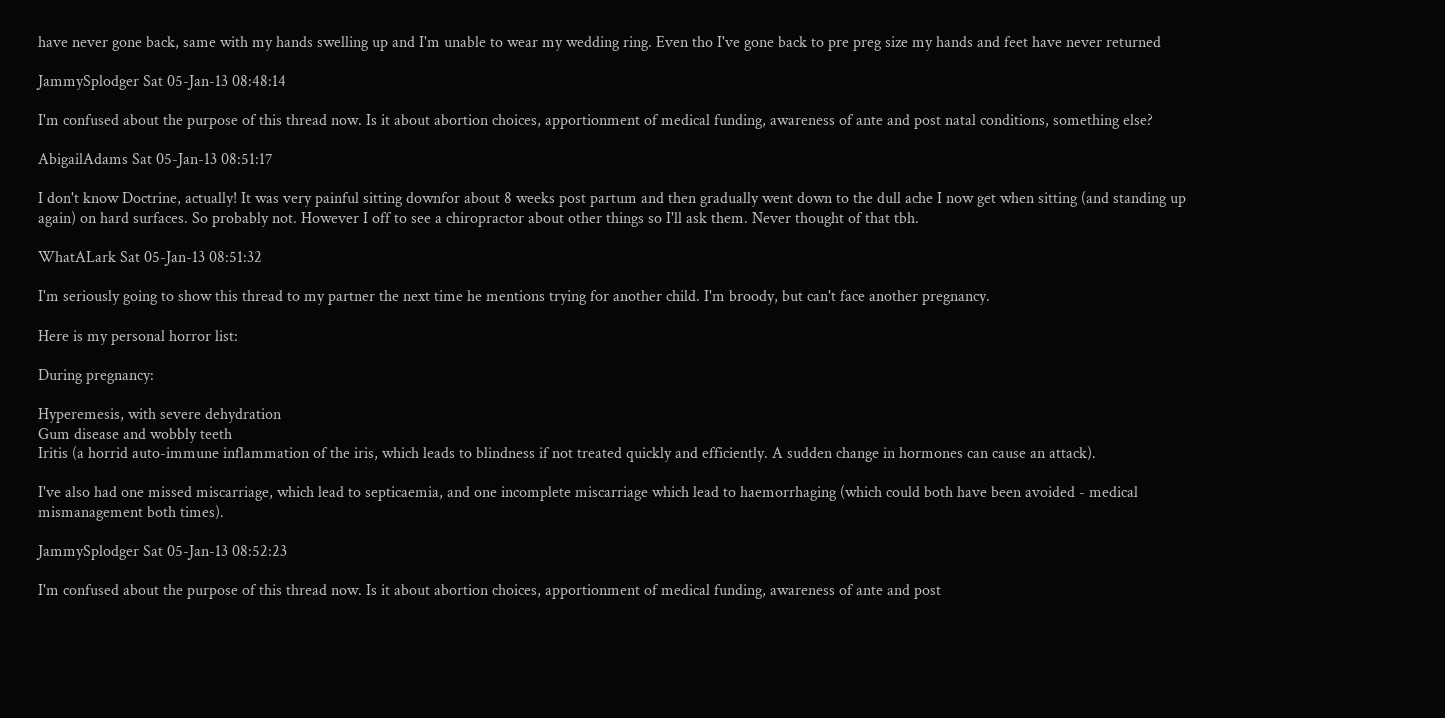have never gone back, same with my hands swelling up and I'm unable to wear my wedding ring. Even tho I've gone back to pre preg size my hands and feet have never returned

JammySplodger Sat 05-Jan-13 08:48:14

I'm confused about the purpose of this thread now. Is it about abortion choices, apportionment of medical funding, awareness of ante and post natal conditions, something else?

AbigailAdams Sat 05-Jan-13 08:51:17

I don't know Doctrine, actually! It was very painful sitting downfor about 8 weeks post partum and then gradually went down to the dull ache I now get when sitting (and standing up again) on hard surfaces. So probably not. However I off to see a chiropractor about other things so I'll ask them. Never thought of that tbh.

WhatALark Sat 05-Jan-13 08:51:32

I'm seriously going to show this thread to my partner the next time he mentions trying for another child. I'm broody, but can't face another pregnancy.

Here is my personal horror list:

During pregnancy:

Hyperemesis, with severe dehydration
Gum disease and wobbly teeth
Iritis (a horrid auto-immune inflammation of the iris, which leads to blindness if not treated quickly and efficiently. A sudden change in hormones can cause an attack).

I've also had one missed miscarriage, which lead to septicaemia, and one incomplete miscarriage which lead to haemorrhaging (which could both have been avoided - medical mismanagement both times).

JammySplodger Sat 05-Jan-13 08:52:23

I'm confused about the purpose of this thread now. Is it about abortion choices, apportionment of medical funding, awareness of ante and post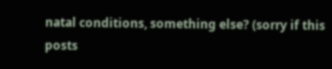natal conditions, something else? (sorry if this posts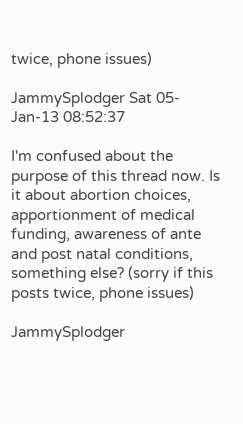twice, phone issues)

JammySplodger Sat 05-Jan-13 08:52:37

I'm confused about the purpose of this thread now. Is it about abortion choices, apportionment of medical funding, awareness of ante and post natal conditions, something else? (sorry if this posts twice, phone issues)

JammySplodger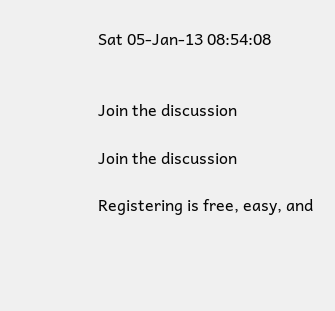Sat 05-Jan-13 08:54:08


Join the discussion

Join the discussion

Registering is free, easy, and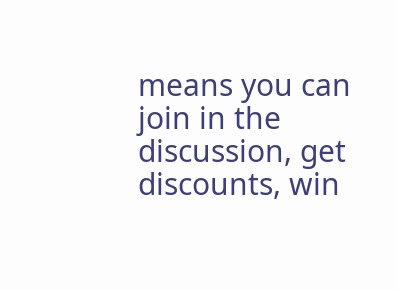means you can join in the discussion, get discounts, win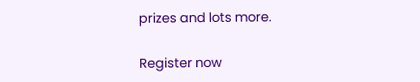prizes and lots more.

Register now